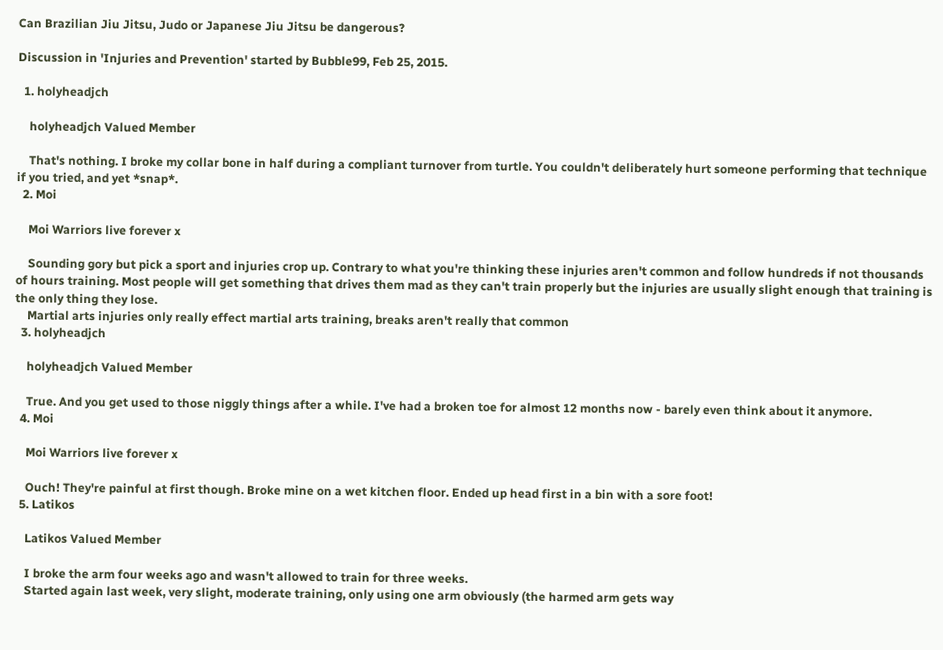Can Brazilian Jiu Jitsu, Judo or Japanese Jiu Jitsu be dangerous?

Discussion in 'Injuries and Prevention' started by Bubble99, Feb 25, 2015.

  1. holyheadjch

    holyheadjch Valued Member

    That's nothing. I broke my collar bone in half during a compliant turnover from turtle. You couldn't deliberately hurt someone performing that technique if you tried, and yet *snap*.
  2. Moi

    Moi Warriors live forever x

    Sounding gory but pick a sport and injuries crop up. Contrary to what you're thinking these injuries aren't common and follow hundreds if not thousands of hours training. Most people will get something that drives them mad as they can't train properly but the injuries are usually slight enough that training is the only thing they lose.
    Martial arts injuries only really effect martial arts training, breaks aren't really that common
  3. holyheadjch

    holyheadjch Valued Member

    True. And you get used to those niggly things after a while. I've had a broken toe for almost 12 months now - barely even think about it anymore.
  4. Moi

    Moi Warriors live forever x

    Ouch! They're painful at first though. Broke mine on a wet kitchen floor. Ended up head first in a bin with a sore foot!
  5. Latikos

    Latikos Valued Member

    I broke the arm four weeks ago and wasn't allowed to train for three weeks.
    Started again last week, very slight, moderate training, only using one arm obviously (the harmed arm gets way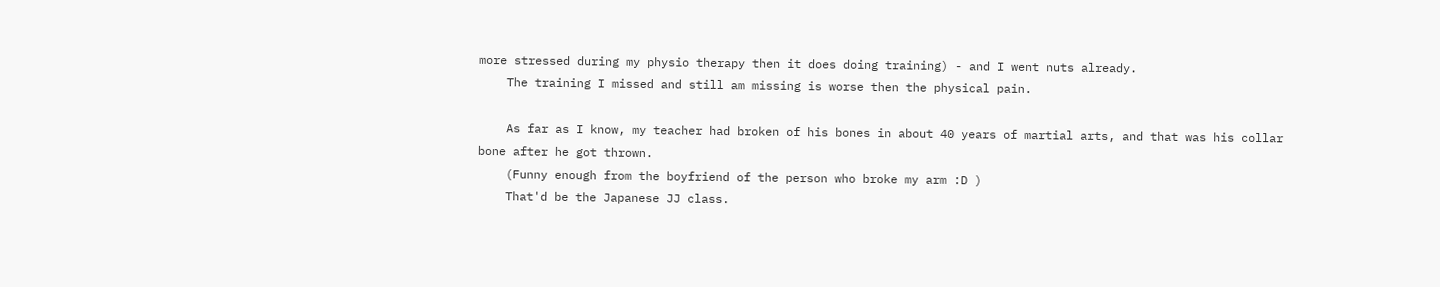more stressed during my physio therapy then it does doing training) - and I went nuts already.
    The training I missed and still am missing is worse then the physical pain.

    As far as I know, my teacher had broken of his bones in about 40 years of martial arts, and that was his collar bone after he got thrown.
    (Funny enough from the boyfriend of the person who broke my arm :D )
    That'd be the Japanese JJ class.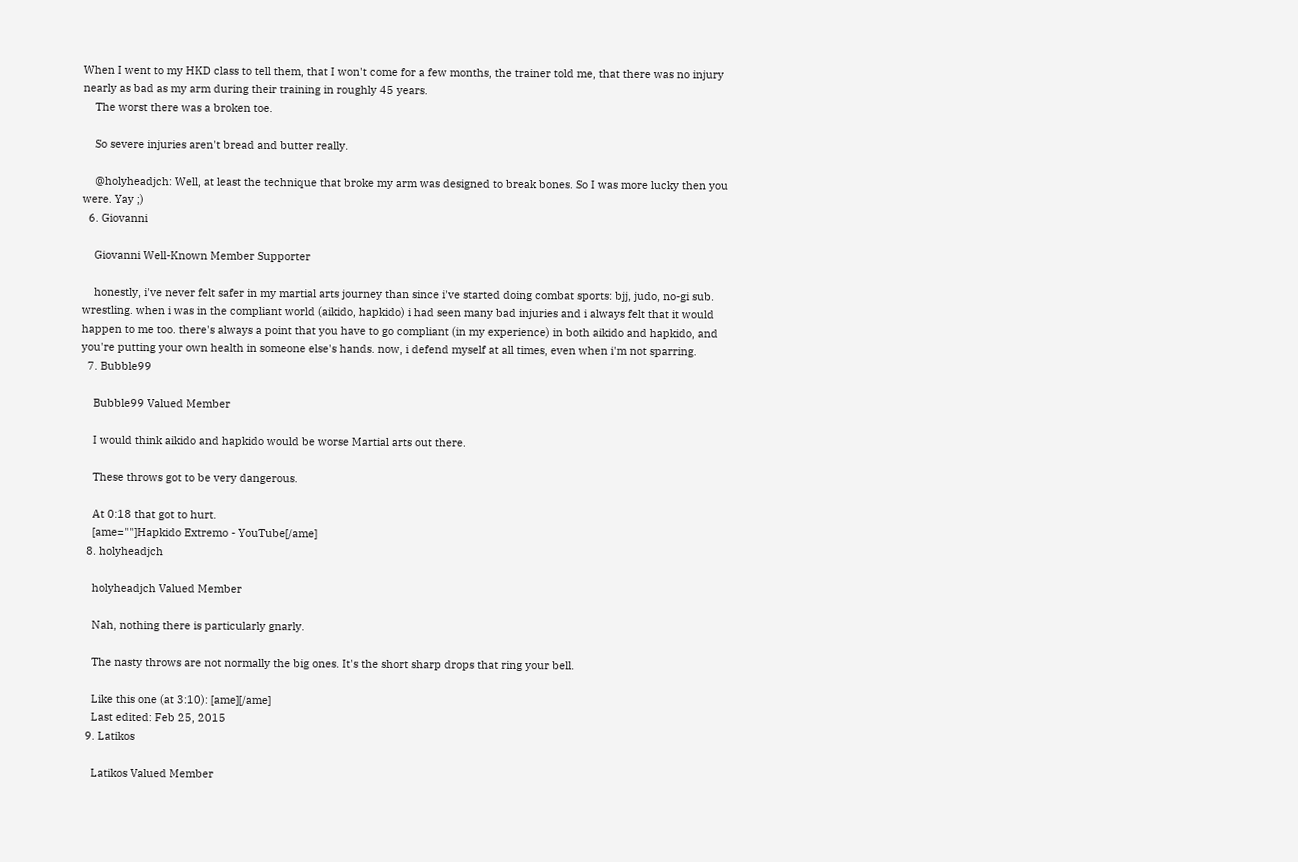When I went to my HKD class to tell them, that I won't come for a few months, the trainer told me, that there was no injury nearly as bad as my arm during their training in roughly 45 years.
    The worst there was a broken toe.

    So severe injuries aren't bread and butter really.

    @holyheadjch: Well, at least the technique that broke my arm was designed to break bones. So I was more lucky then you were. Yay ;)
  6. Giovanni

    Giovanni Well-Known Member Supporter

    honestly, i've never felt safer in my martial arts journey than since i've started doing combat sports: bjj, judo, no-gi sub. wrestling. when i was in the compliant world (aikido, hapkido) i had seen many bad injuries and i always felt that it would happen to me too. there's always a point that you have to go compliant (in my experience) in both aikido and hapkido, and you're putting your own health in someone else's hands. now, i defend myself at all times, even when i'm not sparring.
  7. Bubble99

    Bubble99 Valued Member

    I would think aikido and hapkido would be worse Martial arts out there.

    These throws got to be very dangerous.

    At 0:18 that got to hurt.
    [ame=""]Hapkido Extremo - YouTube[/ame]
  8. holyheadjch

    holyheadjch Valued Member

    Nah, nothing there is particularly gnarly.

    The nasty throws are not normally the big ones. It's the short sharp drops that ring your bell.

    Like this one (at 3:10): [ame][/ame]
    Last edited: Feb 25, 2015
  9. Latikos

    Latikos Valued Member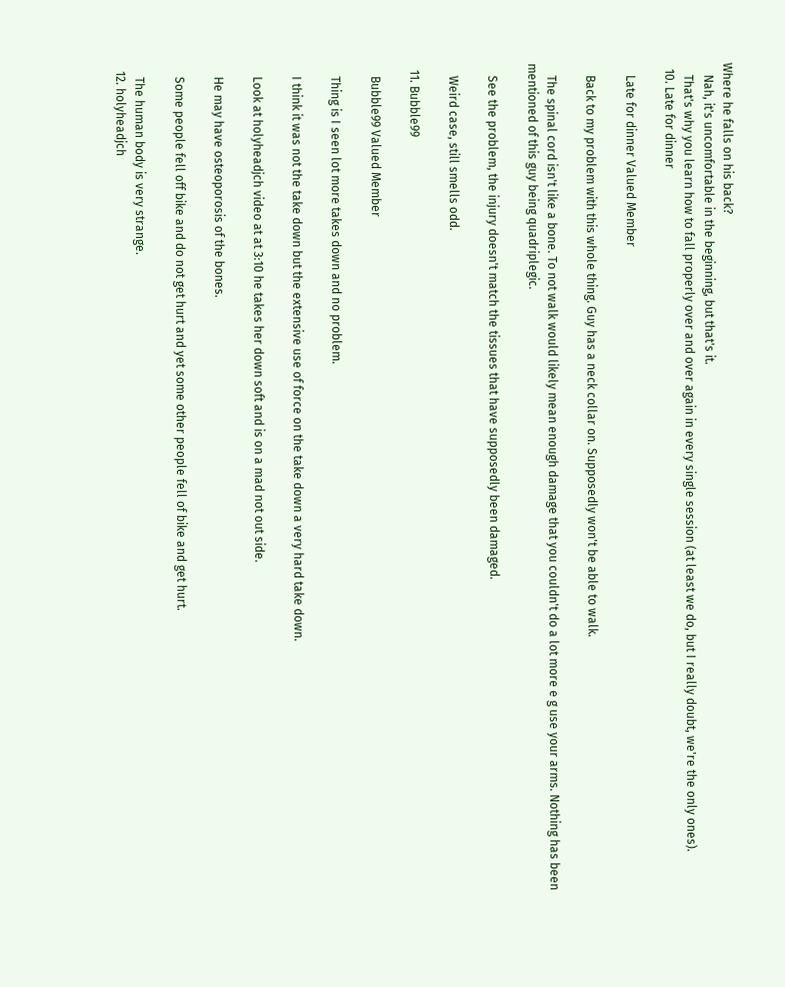Where he falls on his back?
    Nah, it's uncomfortable in the beginning, but that's it.
    That's why you learn how to fall properly over and over again in every single session (at least we do, but I really doubt, we're the only ones).
  10. Late for dinner

    Late for dinner Valued Member

    Back to my problem with this whole thing. Guy has a neck collar on. Supposedly won't be able to walk.

    The spinal cord isn't like a bone. To not walk would likely mean enough damage that you couldn't do a lot more e g use your arms. Nothing has been mentioned of this guy being quadriplegic.

    See the problem, the injury doesn't match the tissues that have supposedly been damaged.

    Weird case, still smells odd.

  11. Bubble99

    Bubble99 Valued Member

    Thing is I seen lot more takes down and no problem.

    I think it was not the take down but the extensive use of force on the take down a very hard take down.

    Look at holyheadjch video at at 3:10 he takes her down soft and is on a mad not out side.

    He may have osteoporosis of the bones.

    Some people fell off bike and do not get hurt and yet some other people fell of bike and get hurt.

    The human body is very strange.
  12. holyheadjch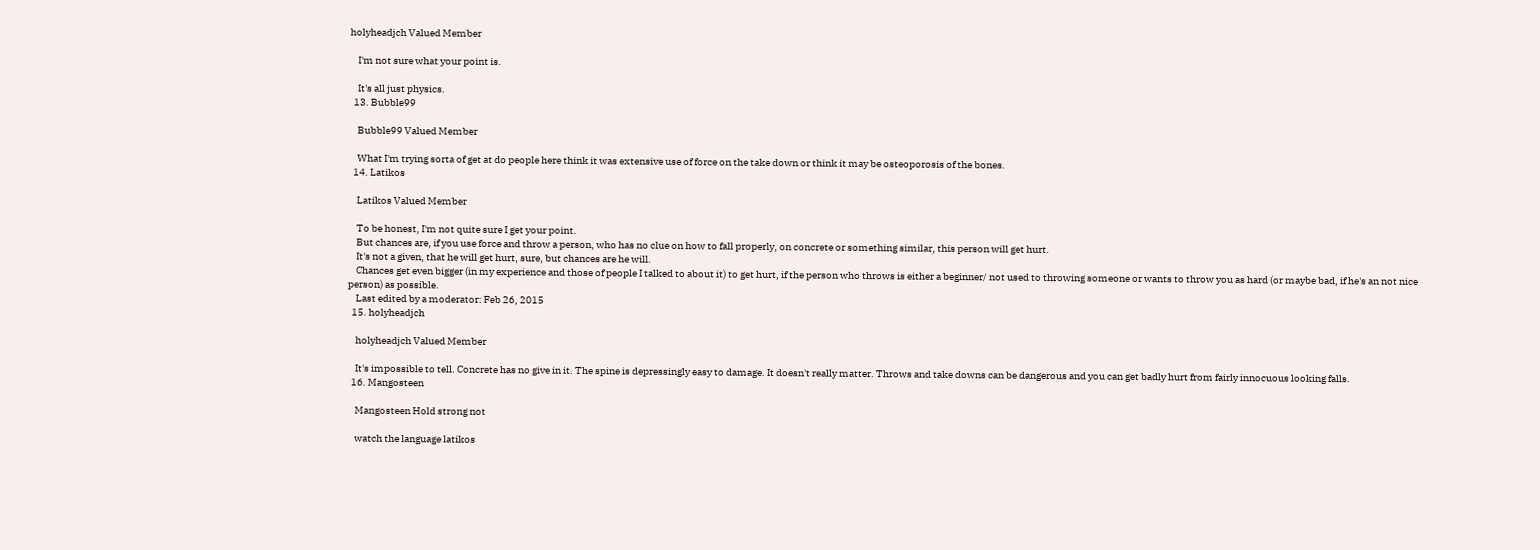holyheadjch Valued Member

    I'm not sure what your point is.

    It's all just physics.
  13. Bubble99

    Bubble99 Valued Member

    What I'm trying sorta of get at do people here think it was extensive use of force on the take down or think it may be osteoporosis of the bones.
  14. Latikos

    Latikos Valued Member

    To be honest, I'm not quite sure I get your point.
    But chances are, if you use force and throw a person, who has no clue on how to fall properly, on concrete or something similar, this person will get hurt.
    It's not a given, that he will get hurt, sure, but chances are he will.
    Chances get even bigger (in my experience and those of people I talked to about it) to get hurt, if the person who throws is either a beginner/ not used to throwing someone or wants to throw you as hard (or maybe bad, if he's an not nice person) as possible.
    Last edited by a moderator: Feb 26, 2015
  15. holyheadjch

    holyheadjch Valued Member

    It's impossible to tell. Concrete has no give in it. The spine is depressingly easy to damage. It doesn't really matter. Throws and take downs can be dangerous and you can get badly hurt from fairly innocuous looking falls.
  16. Mangosteen

    Mangosteen Hold strong not

    watch the language latikos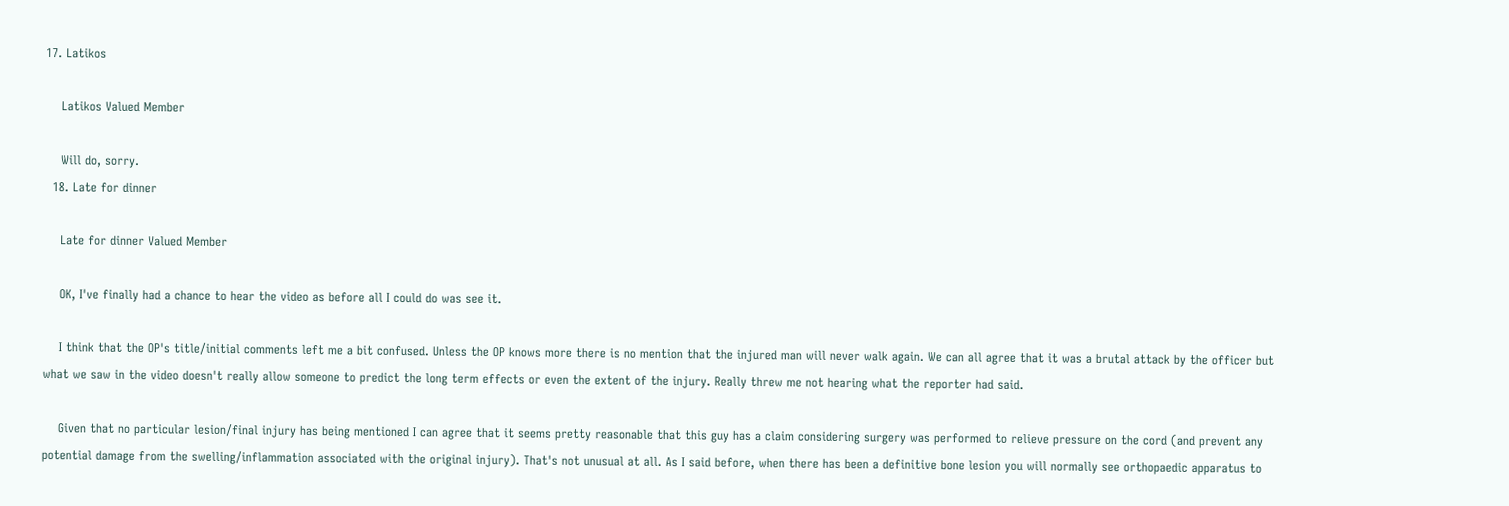17. Latikos

    Latikos Valued Member

    Will do, sorry.
  18. Late for dinner

    Late for dinner Valued Member

    OK, I've finally had a chance to hear the video as before all I could do was see it.

    I think that the OP's title/initial comments left me a bit confused. Unless the OP knows more there is no mention that the injured man will never walk again. We can all agree that it was a brutal attack by the officer but what we saw in the video doesn't really allow someone to predict the long term effects or even the extent of the injury. Really threw me not hearing what the reporter had said.

    Given that no particular lesion/final injury has being mentioned I can agree that it seems pretty reasonable that this guy has a claim considering surgery was performed to relieve pressure on the cord (and prevent any potential damage from the swelling/inflammation associated with the original injury). That's not unusual at all. As I said before, when there has been a definitive bone lesion you will normally see orthopaedic apparatus to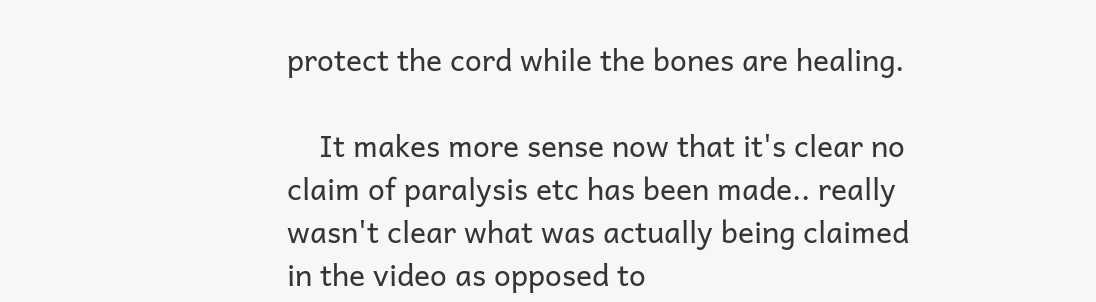protect the cord while the bones are healing.

    It makes more sense now that it's clear no claim of paralysis etc has been made.. really wasn't clear what was actually being claimed in the video as opposed to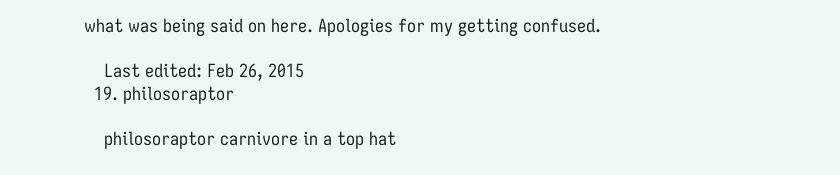what was being said on here. Apologies for my getting confused.

    Last edited: Feb 26, 2015
  19. philosoraptor

    philosoraptor carnivore in a top hat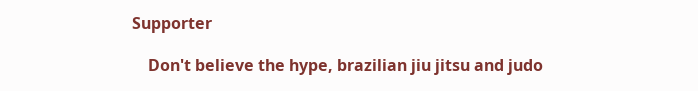Supporter

    Don't believe the hype, brazilian jiu jitsu and judo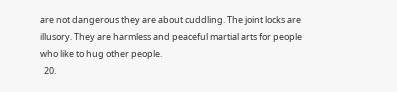are not dangerous they are about cuddling. The joint locks are illusory. They are harmless and peaceful martial arts for people who like to hug other people.
  20.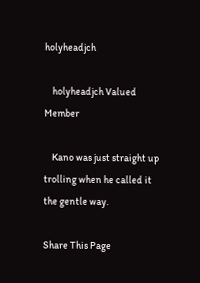holyheadjch

    holyheadjch Valued Member

    Kano was just straight up trolling when he called it the gentle way.

Share This Page